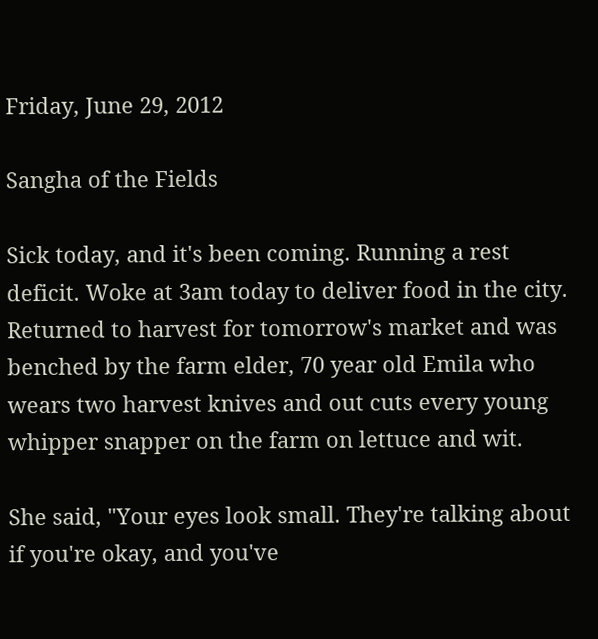Friday, June 29, 2012

Sangha of the Fields

Sick today, and it's been coming. Running a rest deficit. Woke at 3am today to deliver food in the city. Returned to harvest for tomorrow's market and was benched by the farm elder, 70 year old Emila who wears two harvest knives and out cuts every young whipper snapper on the farm on lettuce and wit.

She said, "Your eyes look small. They're talking about if you're okay, and you've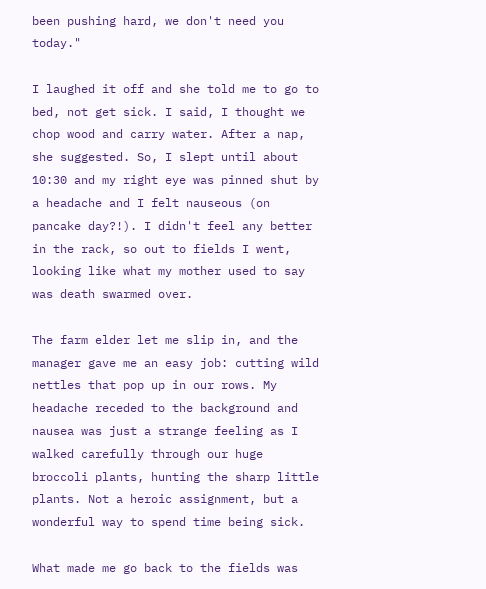been pushing hard, we don't need you today."

I laughed it off and she told me to go to bed, not get sick. I said, I thought we chop wood and carry water. After a nap, she suggested. So, I slept until about 10:30 and my right eye was pinned shut by a headache and I felt nauseous (on pancake day?!). I didn't feel any better in the rack, so out to fields I went, looking like what my mother used to say was death swarmed over.

The farm elder let me slip in, and the manager gave me an easy job: cutting wild nettles that pop up in our rows. My headache receded to the background and nausea was just a strange feeling as I walked carefully through our huge broccoli plants, hunting the sharp little plants. Not a heroic assignment, but a wonderful way to spend time being sick.

What made me go back to the fields was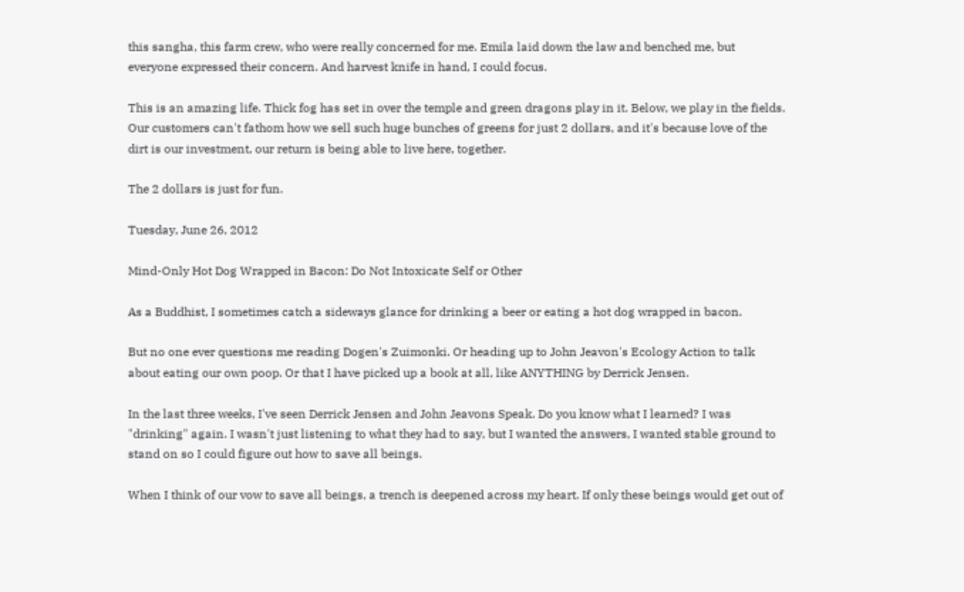this sangha, this farm crew, who were really concerned for me. Emila laid down the law and benched me, but everyone expressed their concern. And harvest knife in hand, I could focus.

This is an amazing life. Thick fog has set in over the temple and green dragons play in it. Below, we play in the fields. Our customers can't fathom how we sell such huge bunches of greens for just 2 dollars, and it's because love of the dirt is our investment, our return is being able to live here, together.

The 2 dollars is just for fun.

Tuesday, June 26, 2012

Mind-Only Hot Dog Wrapped in Bacon: Do Not Intoxicate Self or Other

As a Buddhist, I sometimes catch a sideways glance for drinking a beer or eating a hot dog wrapped in bacon.

But no one ever questions me reading Dogen's Zuimonki. Or heading up to John Jeavon's Ecology Action to talk about eating our own poop. Or that I have picked up a book at all, like ANYTHING by Derrick Jensen.

In the last three weeks, I've seen Derrick Jensen and John Jeavons Speak. Do you know what I learned? I was "drinking" again. I wasn't just listening to what they had to say, but I wanted the answers, I wanted stable ground to stand on so I could figure out how to save all beings.

When I think of our vow to save all beings, a trench is deepened across my heart. If only these beings would get out of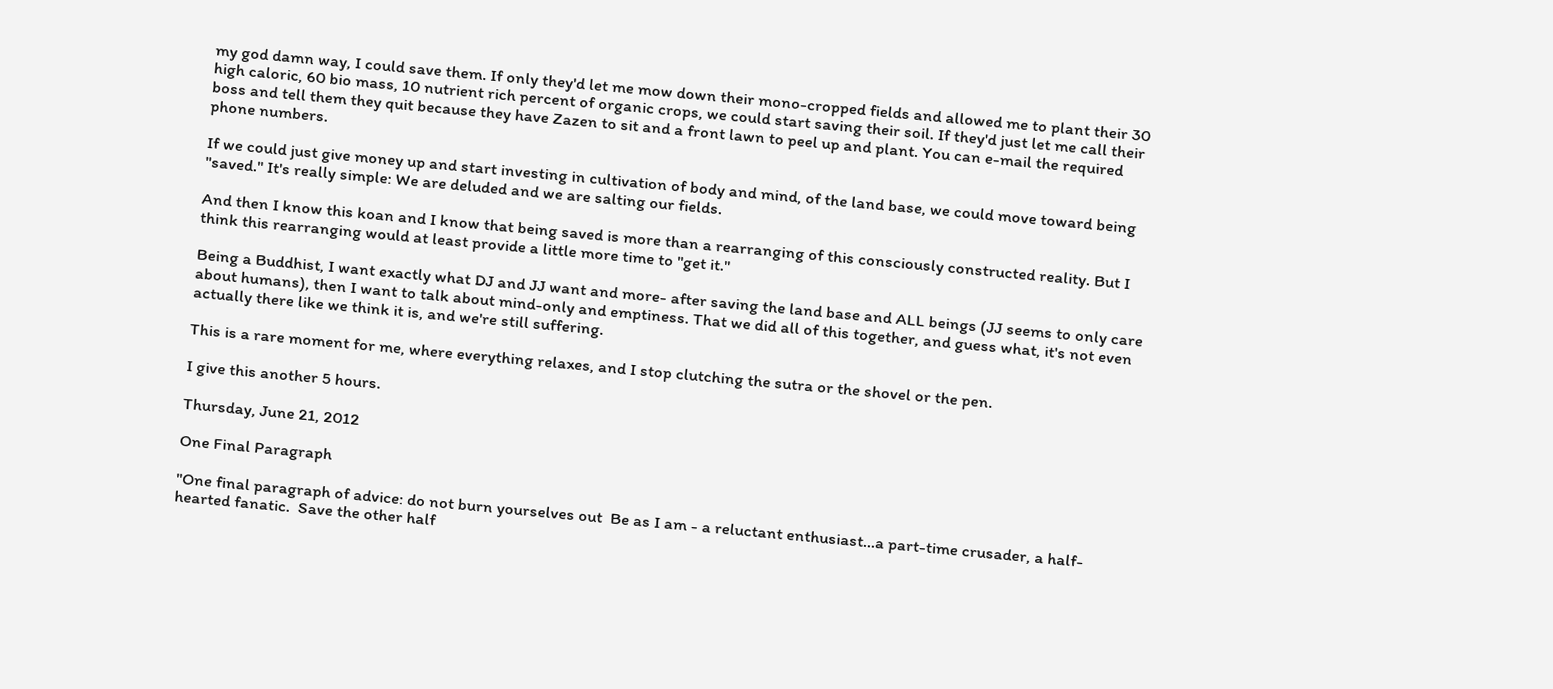my god damn way, I could save them. If only they'd let me mow down their mono-cropped fields and allowed me to plant their 30 high caloric, 60 bio mass, 10 nutrient rich percent of organic crops, we could start saving their soil. If they'd just let me call their boss and tell them they quit because they have Zazen to sit and a front lawn to peel up and plant. You can e-mail the required phone numbers.

If we could just give money up and start investing in cultivation of body and mind, of the land base, we could move toward being "saved." It's really simple: We are deluded and we are salting our fields.

And then I know this koan and I know that being saved is more than a rearranging of this consciously constructed reality. But I think this rearranging would at least provide a little more time to "get it."

Being a Buddhist, I want exactly what DJ and JJ want and more- after saving the land base and ALL beings (JJ seems to only care about humans), then I want to talk about mind-only and emptiness. That we did all of this together, and guess what, it's not even actually there like we think it is, and we're still suffering.

This is a rare moment for me, where everything relaxes, and I stop clutching the sutra or the shovel or the pen.

I give this another 5 hours.

Thursday, June 21, 2012

One Final Paragraph

"One final paragraph of advice: do not burn yourselves out  Be as I am - a reluctant enthusiast...a part-time crusader, a half-hearted fanatic.  Save the other half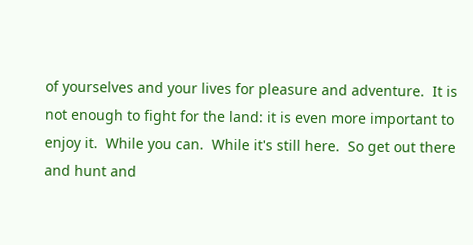of yourselves and your lives for pleasure and adventure.  It is not enough to fight for the land: it is even more important to enjoy it.  While you can.  While it's still here.  So get out there and hunt and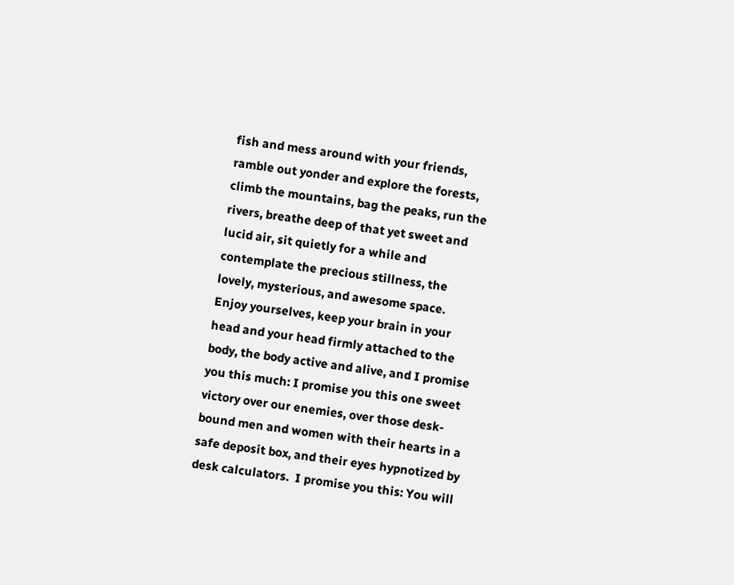fish and mess around with your friends, ramble out yonder and explore the forests, climb the mountains, bag the peaks, run the rivers, breathe deep of that yet sweet and lucid air, sit quietly for a while and contemplate the precious stillness, the lovely, mysterious, and awesome space.  Enjoy yourselves, keep your brain in your head and your head firmly attached to the body, the body active and alive, and I promise you this much: I promise you this one sweet victory over our enemies, over those desk-bound men and women with their hearts in a safe deposit box, and their eyes hypnotized by desk calculators.  I promise you this: You will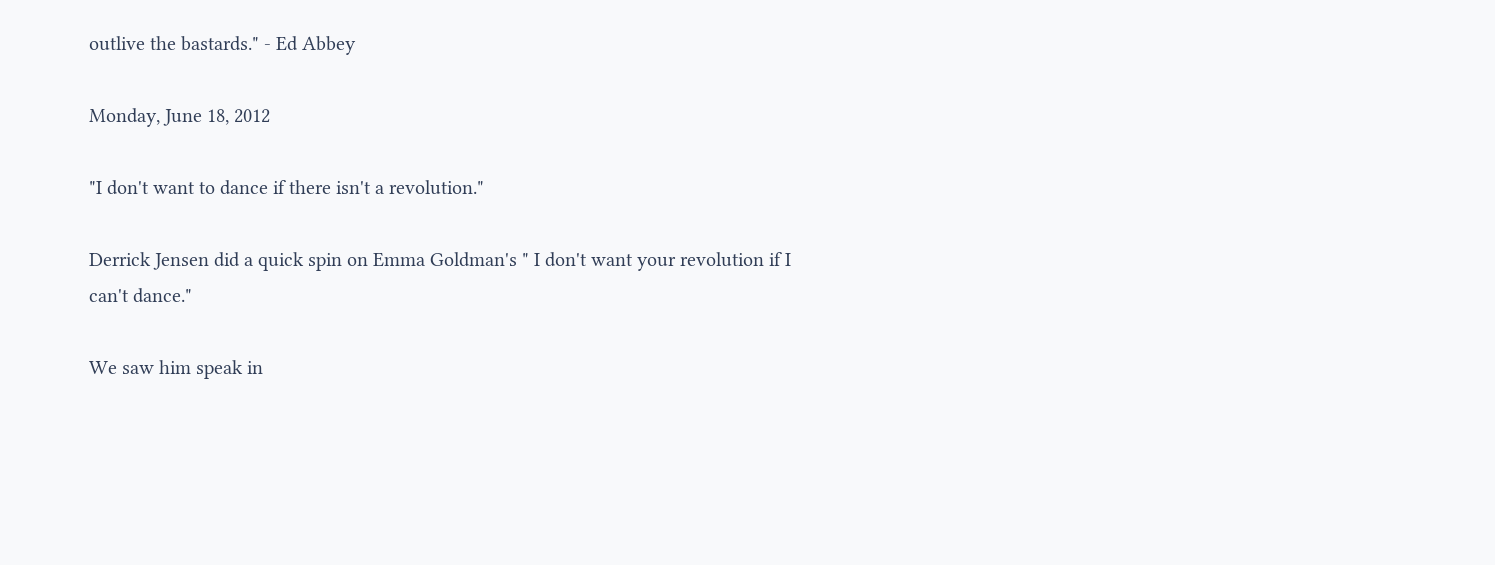outlive the bastards." - Ed Abbey

Monday, June 18, 2012

"I don't want to dance if there isn't a revolution."

Derrick Jensen did a quick spin on Emma Goldman's " I don't want your revolution if I can't dance."

We saw him speak in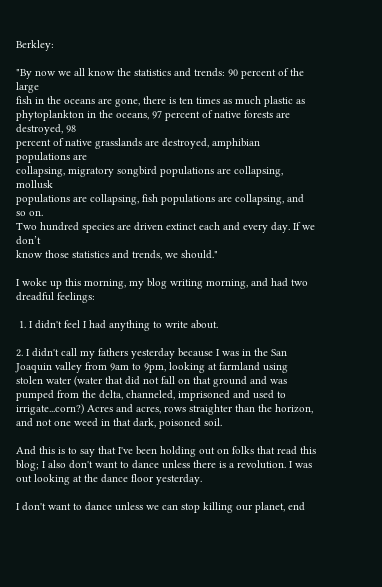Berkley:

"By now we all know the statistics and trends: 90 percent of the large
fish in the oceans are gone, there is ten times as much plastic as phytoplankton in the oceans, 97 percent of native forests are destroyed, 98
percent of native grasslands are destroyed, amphibian populations are
collapsing, migratory songbird populations are collapsing, mollusk
populations are collapsing, fish populations are collapsing, and so on.
Two hundred species are driven extinct each and every day. If we don’t
know those statistics and trends, we should."

I woke up this morning, my blog writing morning, and had two dreadful feelings:

 1. I didn't feel I had anything to write about.

2. I didn't call my fathers yesterday because I was in the San Joaquin valley from 9am to 9pm, looking at farmland using stolen water (water that did not fall on that ground and was pumped from the delta, channeled, imprisoned and used to irrigate...corn?) Acres and acres, rows straighter than the horizon, and not one weed in that dark, poisoned soil.

And this is to say that I've been holding out on folks that read this blog; I also don't want to dance unless there is a revolution. I was out looking at the dance floor yesterday.

I don't want to dance unless we can stop killing our planet, end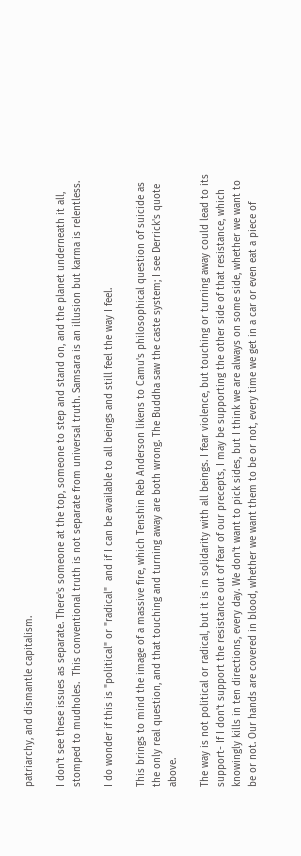patriarchy, and dismantle capitalism.

I don't see these issues as separate. There's someone at the top, someone to step and stand on, and the planet underneath it all, stomped to mudholes.  This conventional truth is not separate from universal truth. Samsara is an illusion but karma is relentless.

I do wonder if this is "political" or "radical"  and if I can be available to all beings and still feel the way I feel.

This brings to mind the image of a massive fire, which Tenshin Reb Anderson likens to Camu's philosophical question of suicide as the only real question, and that touching and turning away are both wrong. The Buddha saw the caste system; I see Derrick's quote above.

The way is not political or radical, but it is in solidarity with all beings. I fear violence, but touching or turning away could lead to its support- If I don't support the resistance out of fear of our precepts, I may be supporting the other side of that resistance, which knowingly kills in ten directions, every day. We don't want to pick sides, but I think we are always on some side, whether we want to be or not. Our hands are covered in blood, whether we want them to be or not, every time we get in a car or even eat a piece of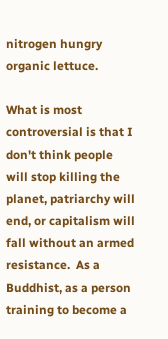nitrogen hungry organic lettuce.

What is most controversial is that I don't think people will stop killing the planet, patriarchy will end, or capitalism will fall without an armed resistance.  As a Buddhist, as a person training to become a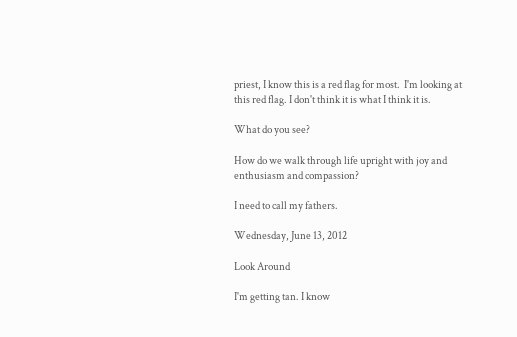priest, I know this is a red flag for most.  I'm looking at this red flag. I don't think it is what I think it is.

What do you see?

How do we walk through life upright with joy and enthusiasm and compassion?

I need to call my fathers.

Wednesday, June 13, 2012

Look Around

I'm getting tan. I know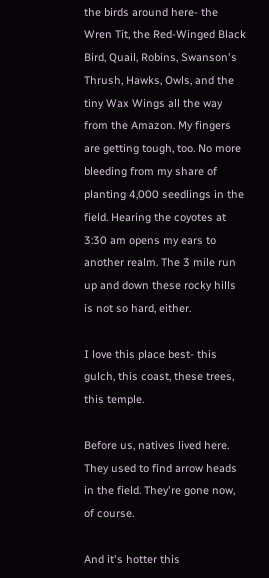the birds around here- the Wren Tit, the Red-Winged Black Bird, Quail, Robins, Swanson's Thrush, Hawks, Owls, and the tiny Wax Wings all the way from the Amazon. My fingers are getting tough, too. No more bleeding from my share of planting 4,000 seedlings in the field. Hearing the coyotes at 3:30 am opens my ears to another realm. The 3 mile run up and down these rocky hills is not so hard, either.

I love this place best- this gulch, this coast, these trees, this temple.

Before us, natives lived here. They used to find arrow heads in the field. They're gone now, of course.

And it's hotter this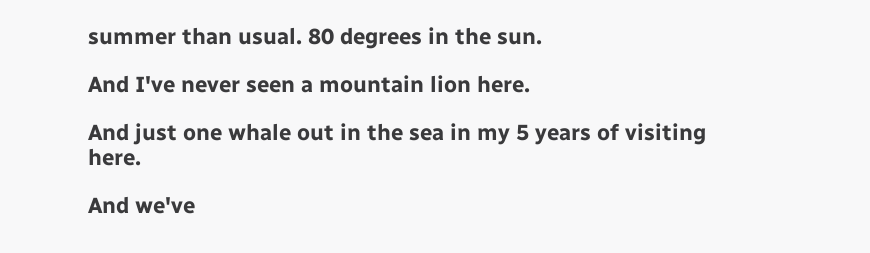summer than usual. 80 degrees in the sun.

And I've never seen a mountain lion here.

And just one whale out in the sea in my 5 years of visiting here.

And we've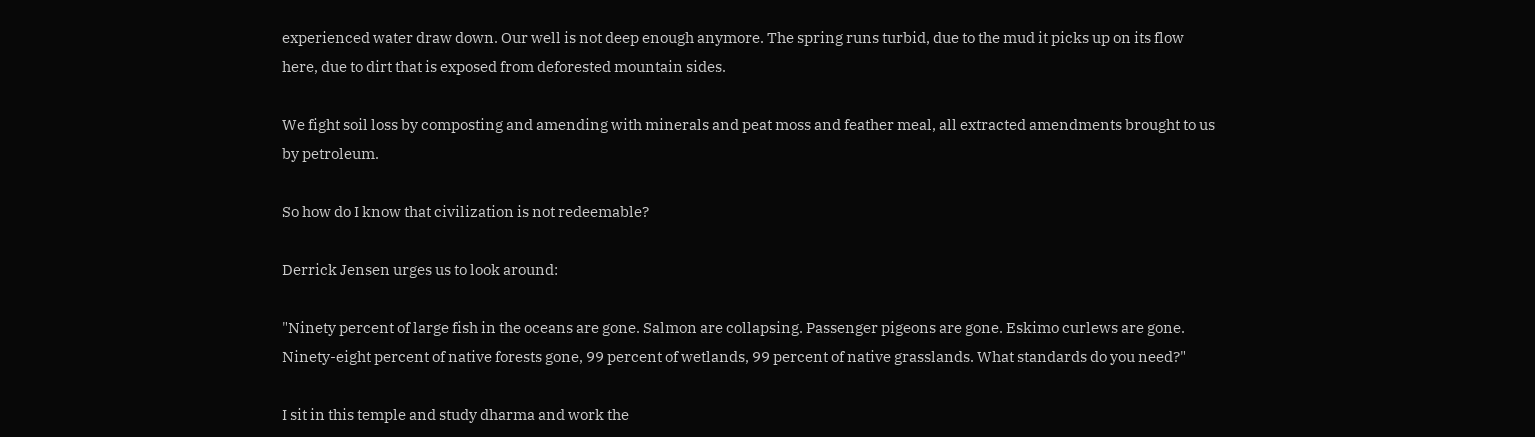experienced water draw down. Our well is not deep enough anymore. The spring runs turbid, due to the mud it picks up on its flow here, due to dirt that is exposed from deforested mountain sides.

We fight soil loss by composting and amending with minerals and peat moss and feather meal, all extracted amendments brought to us by petroleum.

So how do I know that civilization is not redeemable?

Derrick Jensen urges us to look around:

"Ninety percent of large fish in the oceans are gone. Salmon are collapsing. Passenger pigeons are gone. Eskimo curlews are gone. Ninety-eight percent of native forests gone, 99 percent of wetlands, 99 percent of native grasslands. What standards do you need?"

I sit in this temple and study dharma and work the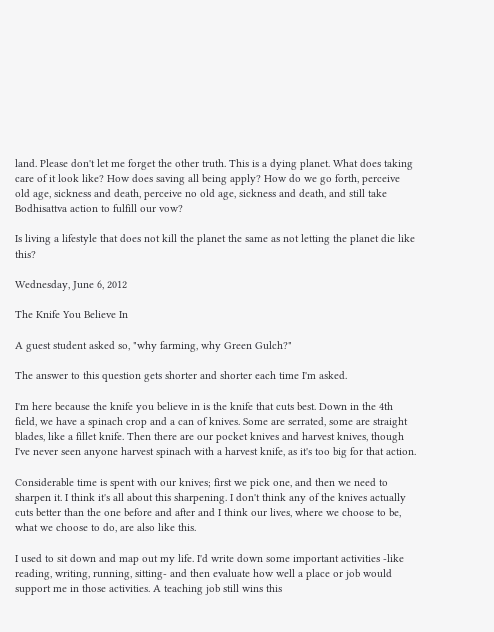land. Please don't let me forget the other truth. This is a dying planet. What does taking care of it look like? How does saving all being apply? How do we go forth, perceive old age, sickness and death, perceive no old age, sickness and death, and still take Bodhisattva action to fulfill our vow?

Is living a lifestyle that does not kill the planet the same as not letting the planet die like this?

Wednesday, June 6, 2012

The Knife You Believe In

A guest student asked so, "why farming, why Green Gulch?"

The answer to this question gets shorter and shorter each time I'm asked.

I'm here because the knife you believe in is the knife that cuts best. Down in the 4th field, we have a spinach crop and a can of knives. Some are serrated, some are straight blades, like a fillet knife. Then there are our pocket knives and harvest knives, though I've never seen anyone harvest spinach with a harvest knife, as it's too big for that action.

Considerable time is spent with our knives; first we pick one, and then we need to sharpen it. I think it's all about this sharpening. I don't think any of the knives actually cuts better than the one before and after and I think our lives, where we choose to be, what we choose to do, are also like this.

I used to sit down and map out my life. I'd write down some important activities -like reading, writing, running, sitting- and then evaluate how well a place or job would support me in those activities. A teaching job still wins this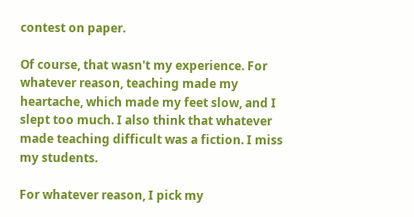contest on paper.

Of course, that wasn't my experience. For whatever reason, teaching made my heartache, which made my feet slow, and I slept too much. I also think that whatever made teaching difficult was a fiction. I miss my students.

For whatever reason, I pick my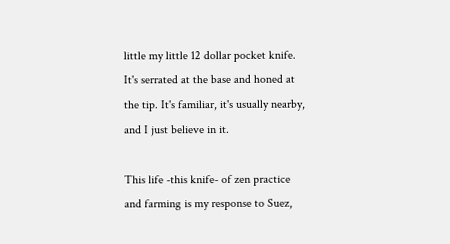little my little 12 dollar pocket knife. It's serrated at the base and honed at the tip. It's familiar, it's usually nearby, and I just believe in it.

This life -this knife- of zen practice and farming is my response to Suez,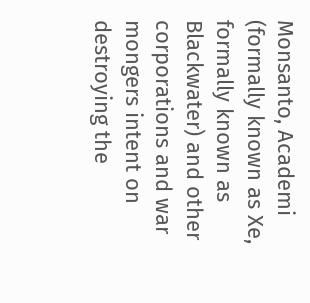Monsanto, Academi (formally known as Xe, formally known as Blackwater) and other corporations and war mongers intent on destroying the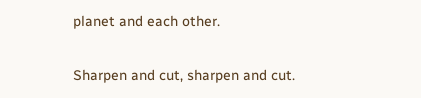planet and each other.

Sharpen and cut, sharpen and cut.